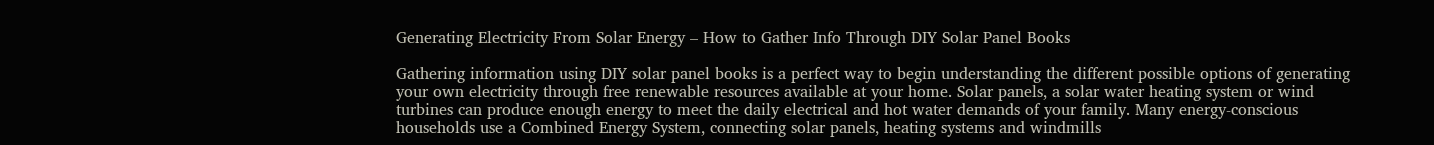Generating Electricity From Solar Energy – How to Gather Info Through DIY Solar Panel Books

Gathering information using DIY solar panel books is a perfect way to begin understanding the different possible options of generating your own electricity through free renewable resources available at your home. Solar panels, a solar water heating system or wind turbines can produce enough energy to meet the daily electrical and hot water demands of your family. Many energy-conscious households use a Combined Energy System, connecting solar panels, heating systems and windmills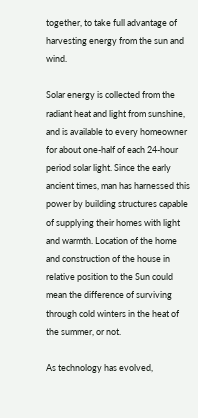together, to take full advantage of harvesting energy from the sun and wind.

Solar energy is collected from the radiant heat and light from sunshine, and is available to every homeowner for about one-half of each 24-hour period solar light. Since the early ancient times, man has harnessed this power by building structures capable of supplying their homes with light and warmth. Location of the home and construction of the house in relative position to the Sun could mean the difference of surviving through cold winters in the heat of the summer, or not.

As technology has evolved,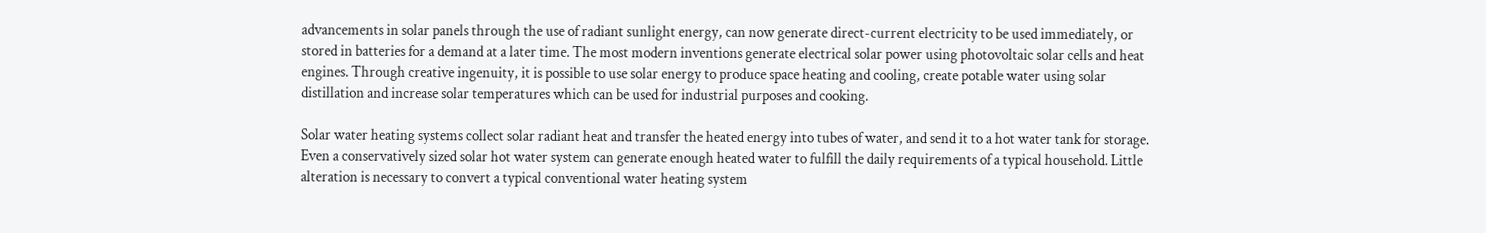advancements in solar panels through the use of radiant sunlight energy, can now generate direct-current electricity to be used immediately, or stored in batteries for a demand at a later time. The most modern inventions generate electrical solar power using photovoltaic solar cells and heat engines. Through creative ingenuity, it is possible to use solar energy to produce space heating and cooling, create potable water using solar distillation and increase solar temperatures which can be used for industrial purposes and cooking.

Solar water heating systems collect solar radiant heat and transfer the heated energy into tubes of water, and send it to a hot water tank for storage. Even a conservatively sized solar hot water system can generate enough heated water to fulfill the daily requirements of a typical household. Little alteration is necessary to convert a typical conventional water heating system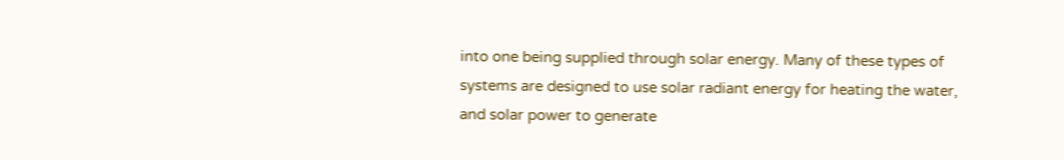into one being supplied through solar energy. Many of these types of systems are designed to use solar radiant energy for heating the water, and solar power to generate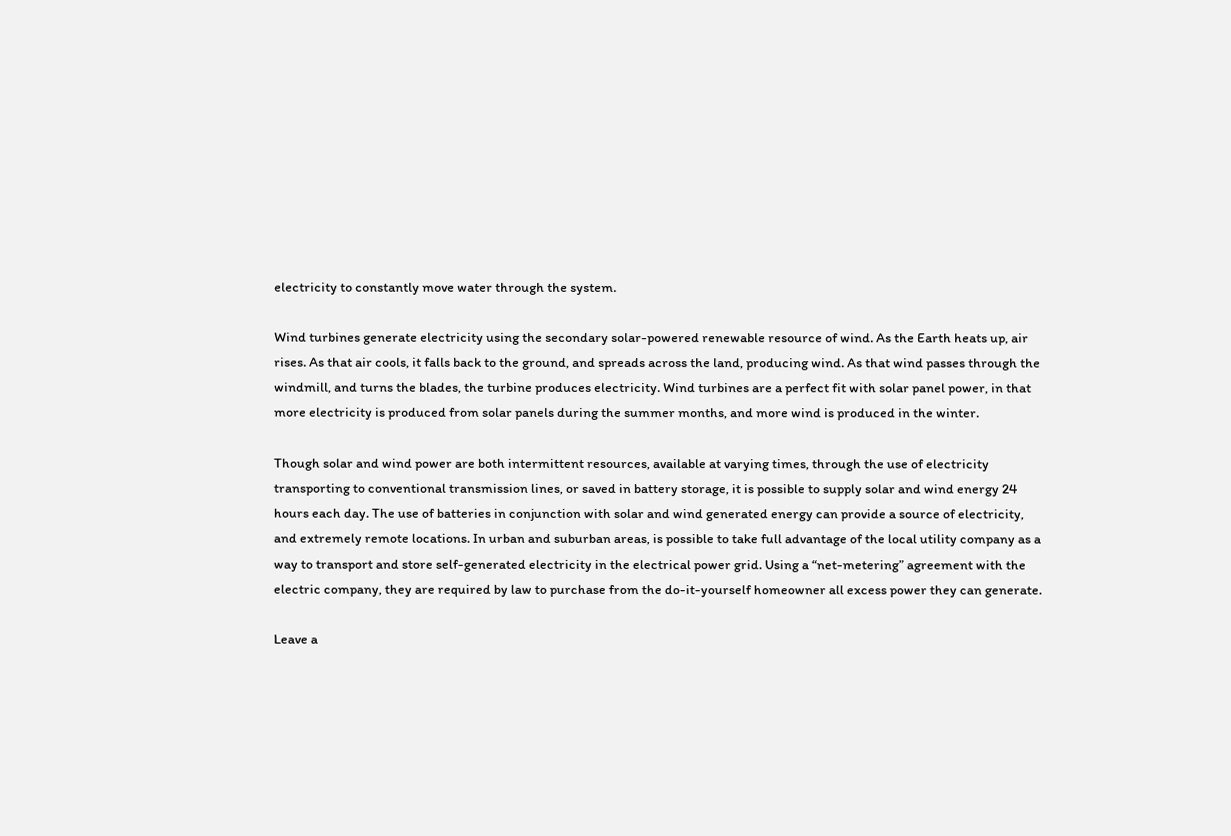electricity to constantly move water through the system.

Wind turbines generate electricity using the secondary solar-powered renewable resource of wind. As the Earth heats up, air rises. As that air cools, it falls back to the ground, and spreads across the land, producing wind. As that wind passes through the windmill, and turns the blades, the turbine produces electricity. Wind turbines are a perfect fit with solar panel power, in that more electricity is produced from solar panels during the summer months, and more wind is produced in the winter.

Though solar and wind power are both intermittent resources, available at varying times, through the use of electricity transporting to conventional transmission lines, or saved in battery storage, it is possible to supply solar and wind energy 24 hours each day. The use of batteries in conjunction with solar and wind generated energy can provide a source of electricity, and extremely remote locations. In urban and suburban areas, is possible to take full advantage of the local utility company as a way to transport and store self-generated electricity in the electrical power grid. Using a “net-metering” agreement with the electric company, they are required by law to purchase from the do-it-yourself homeowner all excess power they can generate.

Leave a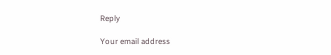Reply

Your email address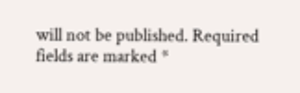will not be published. Required fields are marked *